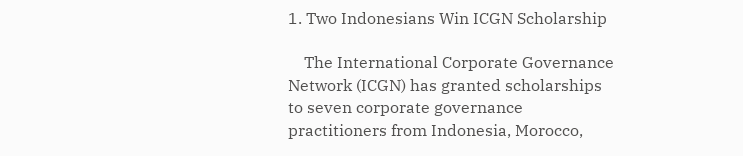1. Two Indonesians Win ICGN Scholarship

    The International Corporate Governance Network (ICGN) has granted scholarships to seven corporate governance practitioners from Indonesia, Morocco,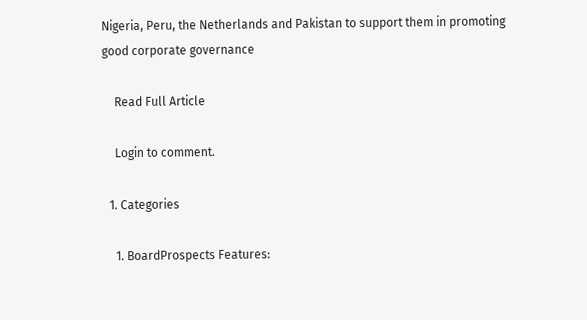Nigeria, Peru, the Netherlands and Pakistan to support them in promoting good corporate governance

    Read Full Article

    Login to comment.

  1. Categories

    1. BoardProspects Features: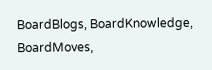BoardBlogs, BoardKnowledge, BoardMoves,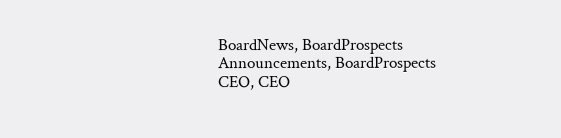BoardNews, BoardProspects Announcements, BoardProspects CEO, CEO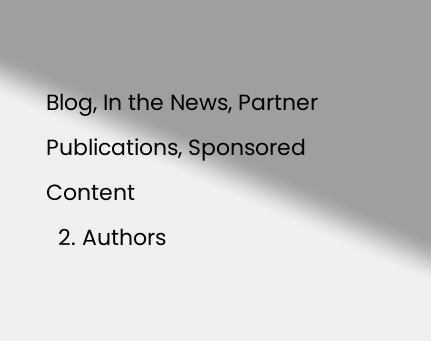Blog, In the News, Partner Publications, Sponsored Content
  2. Authors